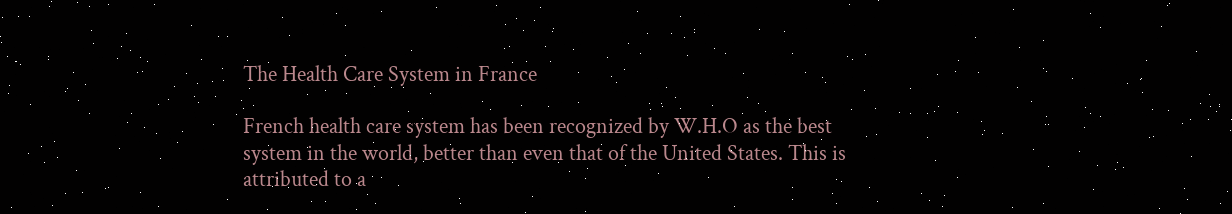The Health Care System in France

French health care system has been recognized by W.H.O as the best system in the world, better than even that of the United States. This is attributed to a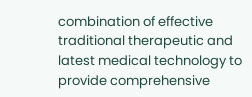combination of effective traditional therapeutic and latest medical technology to provide comprehensive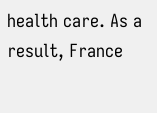health care. As a result, France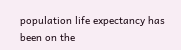population life expectancy has been on the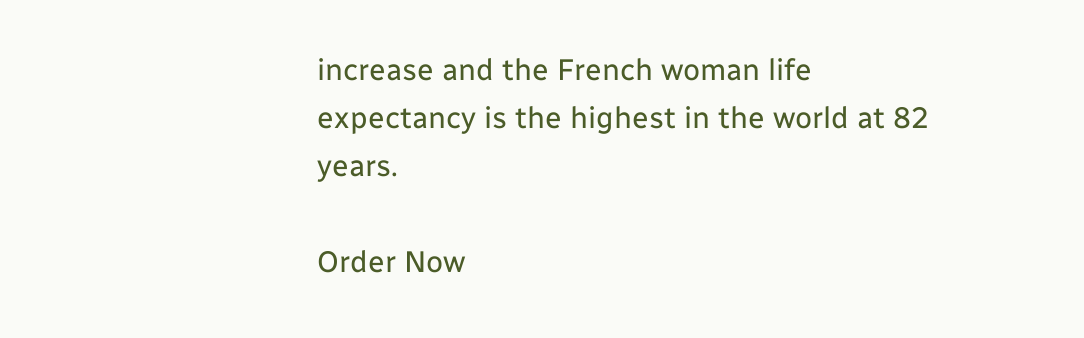increase and the French woman life expectancy is the highest in the world at 82 years.

Order Now